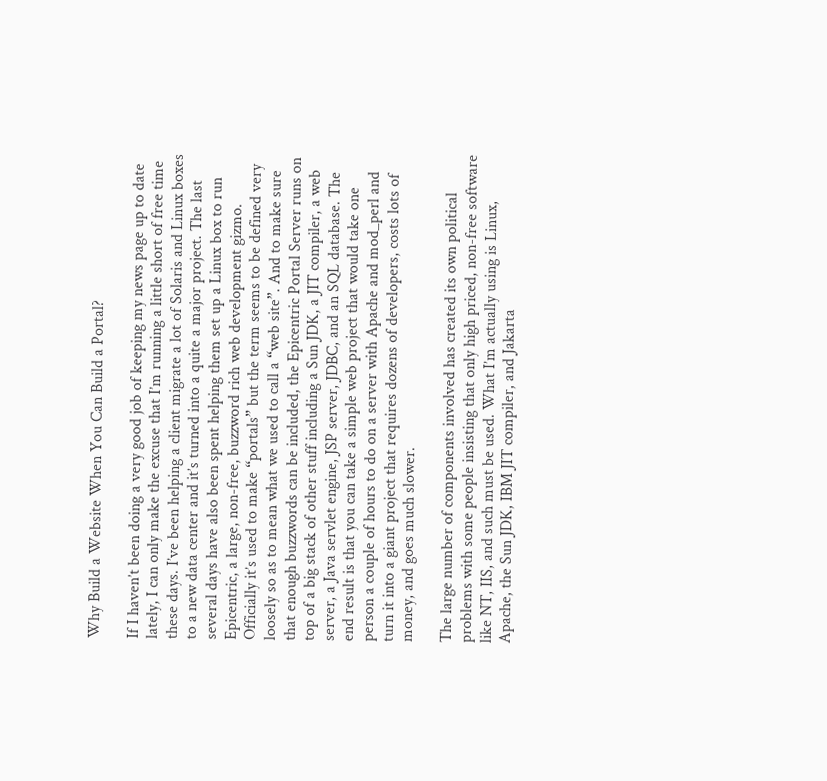Why Build a Website When You Can Build a Portal?

If I haven’t been doing a very good job of keeping my news page up to date lately, I can only make the excuse that I’m running a little short of free time these days. I’ve been helping a client migrate a lot of Solaris and Linux boxes to a new data center and it’s turned into a quite a major project. The last several days have also been spent helping them set up a Linux box to run Epicentric, a large, non-free, buzzword rich web development gizmo. Officially it’s used to make “portals” but the term seems to be defined very loosely so as to mean what we used to call a “web site”. And to make sure that enough buzzwords can be included, the Epicentric Portal Server runs on top of a big stack of other stuff including a Sun JDK, a JIT compiler, a web server, a Java servlet engine, JSP server, JDBC, and an SQL database. The end result is that you can take a simple web project that would take one person a couple of hours to do on a server with Apache and mod_perl and turn it into a giant project that requires dozens of developers, costs lots of money, and goes much slower.

The large number of components involved has created its own political problems with some people insisting that only high priced, non-free software like NT, IIS, and such must be used. What I’m actually using is Linux, Apache, the Sun JDK, IBM JIT compiler, and Jakarta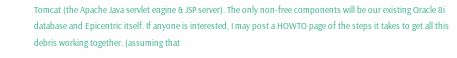Tomcat (the Apache Java servlet engine & JSP server). The only non-free components will be our existing Oracle 8i database and Epicentric itself. If anyone is interested, I may post a HOWTO page of the steps it takes to get all this debris working together. (assuming that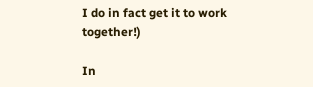I do in fact get it to work together!)

In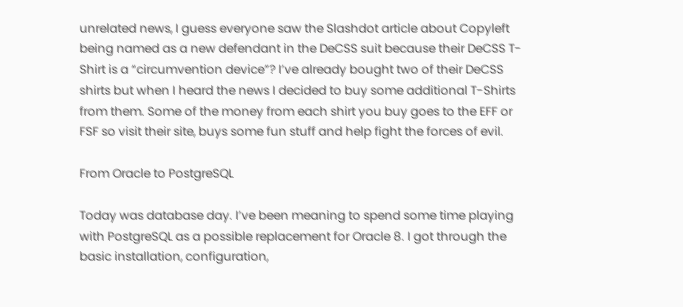unrelated news, I guess everyone saw the Slashdot article about Copyleft being named as a new defendant in the DeCSS suit because their DeCSS T-Shirt is a “circumvention device”? I’ve already bought two of their DeCSS shirts but when I heard the news I decided to buy some additional T-Shirts from them. Some of the money from each shirt you buy goes to the EFF or FSF so visit their site, buys some fun stuff and help fight the forces of evil.

From Oracle to PostgreSQL

Today was database day. I’ve been meaning to spend some time playing with PostgreSQL as a possible replacement for Oracle 8. I got through the basic installation, configuration,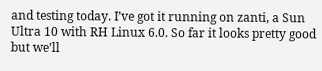and testing today. I’ve got it running on zanti, a Sun Ultra 10 with RH Linux 6.0. So far it looks pretty good but we’ll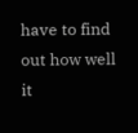have to find out how well it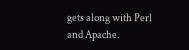gets along with Perl and Apache.